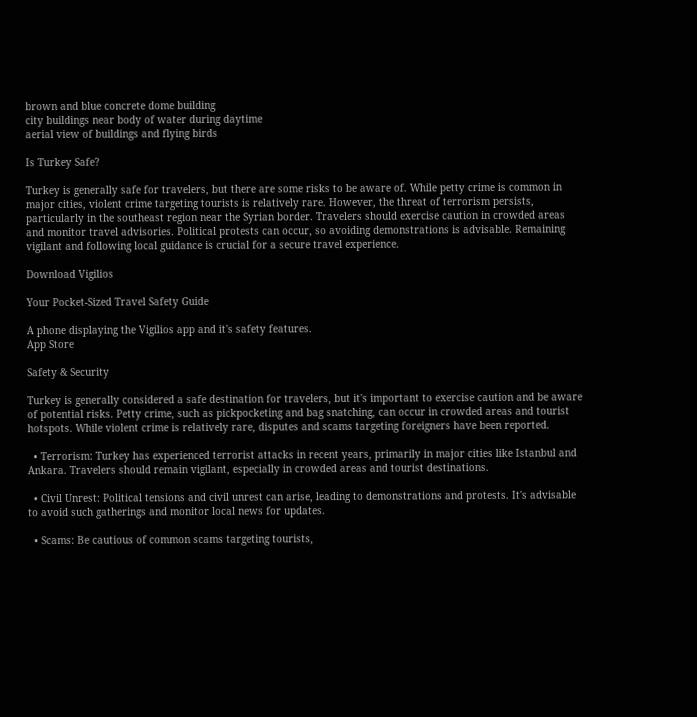brown and blue concrete dome building
city buildings near body of water during daytime
aerial view of buildings and flying birds

Is Turkey Safe?

Turkey is generally safe for travelers, but there are some risks to be aware of. While petty crime is common in major cities, violent crime targeting tourists is relatively rare. However, the threat of terrorism persists, particularly in the southeast region near the Syrian border. Travelers should exercise caution in crowded areas and monitor travel advisories. Political protests can occur, so avoiding demonstrations is advisable. Remaining vigilant and following local guidance is crucial for a secure travel experience.

Download Vigilios

Your Pocket-Sized Travel Safety Guide

A phone displaying the Vigilios app and it's safety features.
App Store

Safety & Security

Turkey is generally considered a safe destination for travelers, but it's important to exercise caution and be aware of potential risks. Petty crime, such as pickpocketing and bag snatching, can occur in crowded areas and tourist hotspots. While violent crime is relatively rare, disputes and scams targeting foreigners have been reported.

  • Terrorism: Turkey has experienced terrorist attacks in recent years, primarily in major cities like Istanbul and Ankara. Travelers should remain vigilant, especially in crowded areas and tourist destinations.

  • Civil Unrest: Political tensions and civil unrest can arise, leading to demonstrations and protests. It's advisable to avoid such gatherings and monitor local news for updates.

  • Scams: Be cautious of common scams targeting tourists,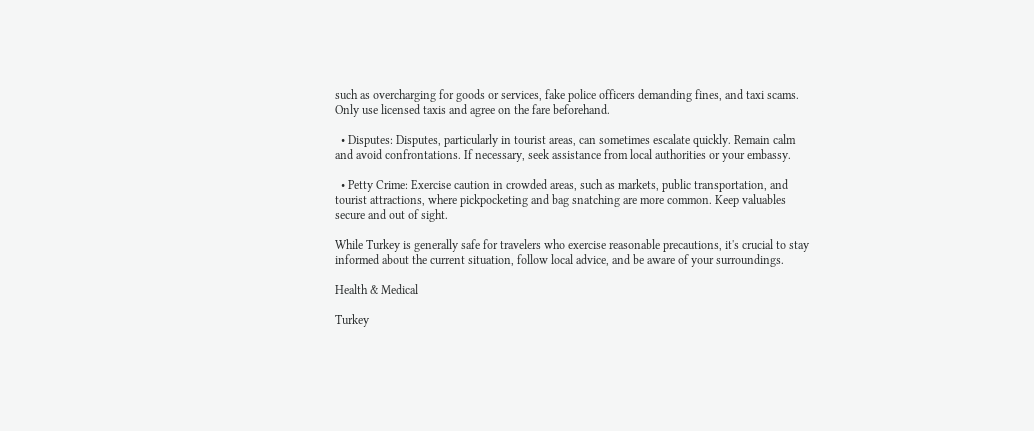such as overcharging for goods or services, fake police officers demanding fines, and taxi scams. Only use licensed taxis and agree on the fare beforehand.

  • Disputes: Disputes, particularly in tourist areas, can sometimes escalate quickly. Remain calm and avoid confrontations. If necessary, seek assistance from local authorities or your embassy.

  • Petty Crime: Exercise caution in crowded areas, such as markets, public transportation, and tourist attractions, where pickpocketing and bag snatching are more common. Keep valuables secure and out of sight.

While Turkey is generally safe for travelers who exercise reasonable precautions, it's crucial to stay informed about the current situation, follow local advice, and be aware of your surroundings.

Health & Medical

Turkey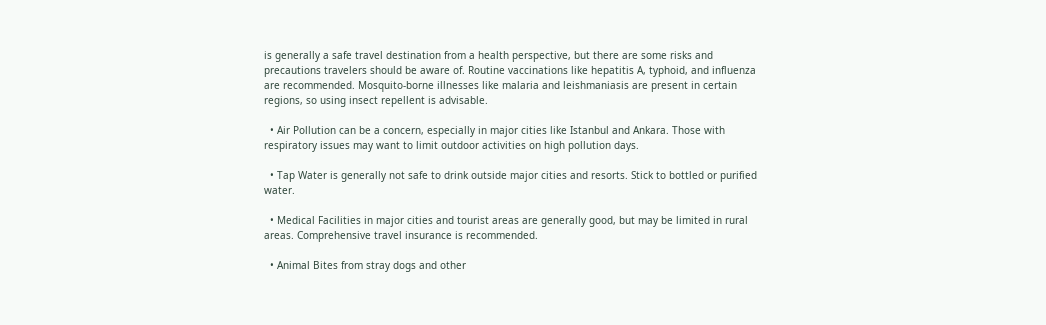is generally a safe travel destination from a health perspective, but there are some risks and precautions travelers should be aware of. Routine vaccinations like hepatitis A, typhoid, and influenza are recommended. Mosquito-borne illnesses like malaria and leishmaniasis are present in certain regions, so using insect repellent is advisable.

  • Air Pollution can be a concern, especially in major cities like Istanbul and Ankara. Those with respiratory issues may want to limit outdoor activities on high pollution days.

  • Tap Water is generally not safe to drink outside major cities and resorts. Stick to bottled or purified water.

  • Medical Facilities in major cities and tourist areas are generally good, but may be limited in rural areas. Comprehensive travel insurance is recommended.

  • Animal Bites from stray dogs and other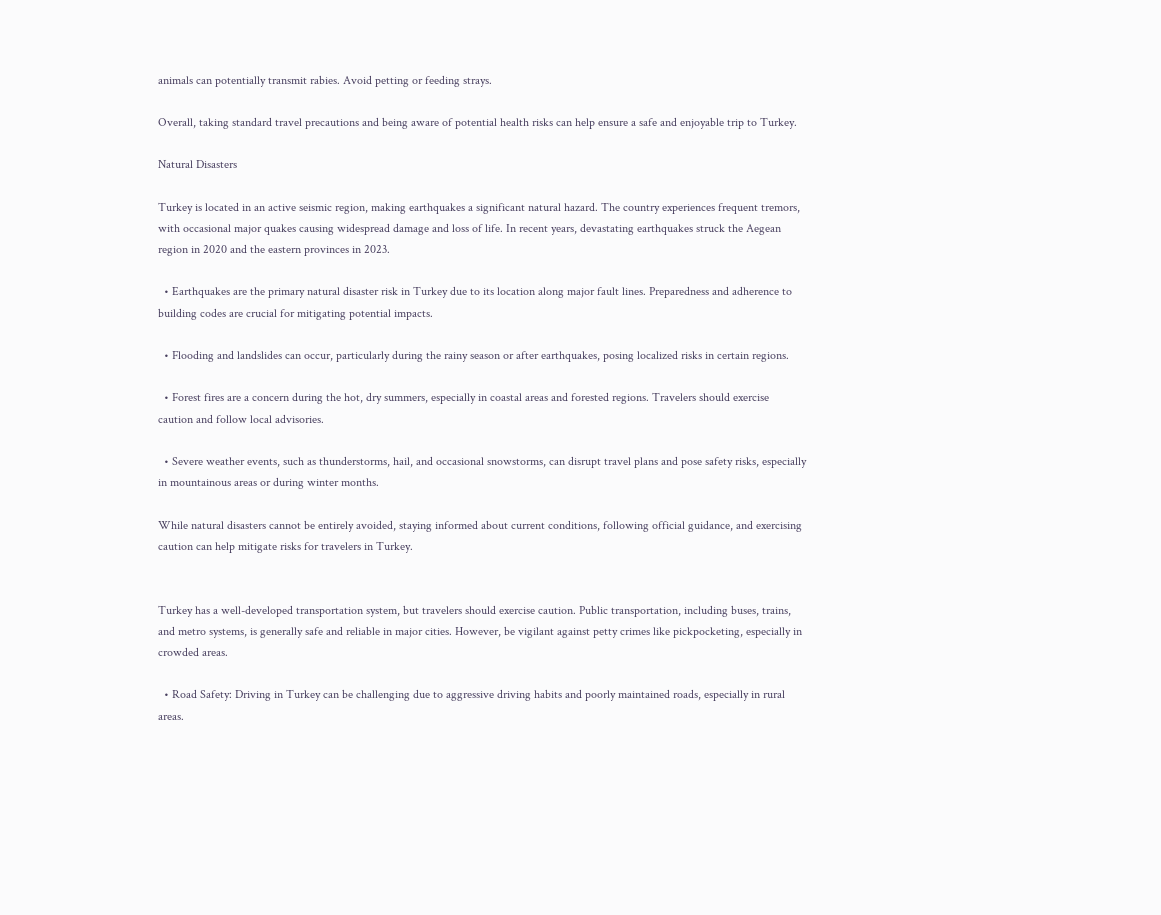animals can potentially transmit rabies. Avoid petting or feeding strays.

Overall, taking standard travel precautions and being aware of potential health risks can help ensure a safe and enjoyable trip to Turkey.

Natural Disasters

Turkey is located in an active seismic region, making earthquakes a significant natural hazard. The country experiences frequent tremors, with occasional major quakes causing widespread damage and loss of life. In recent years, devastating earthquakes struck the Aegean region in 2020 and the eastern provinces in 2023.

  • Earthquakes are the primary natural disaster risk in Turkey due to its location along major fault lines. Preparedness and adherence to building codes are crucial for mitigating potential impacts.

  • Flooding and landslides can occur, particularly during the rainy season or after earthquakes, posing localized risks in certain regions.

  • Forest fires are a concern during the hot, dry summers, especially in coastal areas and forested regions. Travelers should exercise caution and follow local advisories.

  • Severe weather events, such as thunderstorms, hail, and occasional snowstorms, can disrupt travel plans and pose safety risks, especially in mountainous areas or during winter months.

While natural disasters cannot be entirely avoided, staying informed about current conditions, following official guidance, and exercising caution can help mitigate risks for travelers in Turkey.


Turkey has a well-developed transportation system, but travelers should exercise caution. Public transportation, including buses, trains, and metro systems, is generally safe and reliable in major cities. However, be vigilant against petty crimes like pickpocketing, especially in crowded areas.

  • Road Safety: Driving in Turkey can be challenging due to aggressive driving habits and poorly maintained roads, especially in rural areas.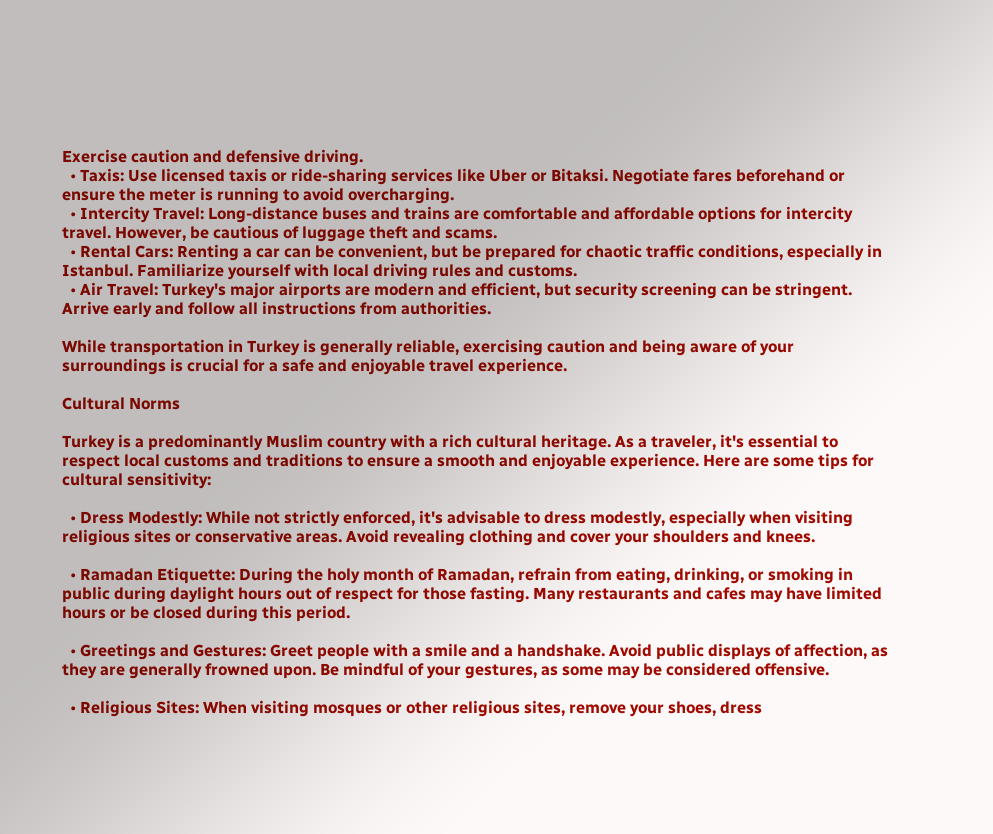Exercise caution and defensive driving.
  • Taxis: Use licensed taxis or ride-sharing services like Uber or Bitaksi. Negotiate fares beforehand or ensure the meter is running to avoid overcharging.
  • Intercity Travel: Long-distance buses and trains are comfortable and affordable options for intercity travel. However, be cautious of luggage theft and scams.
  • Rental Cars: Renting a car can be convenient, but be prepared for chaotic traffic conditions, especially in Istanbul. Familiarize yourself with local driving rules and customs.
  • Air Travel: Turkey's major airports are modern and efficient, but security screening can be stringent. Arrive early and follow all instructions from authorities.

While transportation in Turkey is generally reliable, exercising caution and being aware of your surroundings is crucial for a safe and enjoyable travel experience.

Cultural Norms

Turkey is a predominantly Muslim country with a rich cultural heritage. As a traveler, it's essential to respect local customs and traditions to ensure a smooth and enjoyable experience. Here are some tips for cultural sensitivity:

  • Dress Modestly: While not strictly enforced, it's advisable to dress modestly, especially when visiting religious sites or conservative areas. Avoid revealing clothing and cover your shoulders and knees.

  • Ramadan Etiquette: During the holy month of Ramadan, refrain from eating, drinking, or smoking in public during daylight hours out of respect for those fasting. Many restaurants and cafes may have limited hours or be closed during this period.

  • Greetings and Gestures: Greet people with a smile and a handshake. Avoid public displays of affection, as they are generally frowned upon. Be mindful of your gestures, as some may be considered offensive.

  • Religious Sites: When visiting mosques or other religious sites, remove your shoes, dress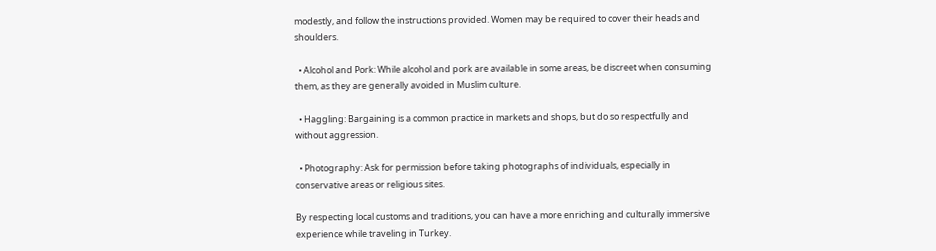modestly, and follow the instructions provided. Women may be required to cover their heads and shoulders.

  • Alcohol and Pork: While alcohol and pork are available in some areas, be discreet when consuming them, as they are generally avoided in Muslim culture.

  • Haggling: Bargaining is a common practice in markets and shops, but do so respectfully and without aggression.

  • Photography: Ask for permission before taking photographs of individuals, especially in conservative areas or religious sites.

By respecting local customs and traditions, you can have a more enriching and culturally immersive experience while traveling in Turkey.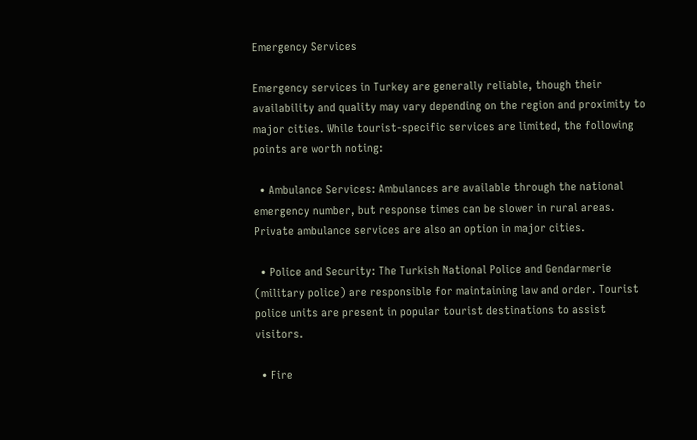Emergency Services

Emergency services in Turkey are generally reliable, though their availability and quality may vary depending on the region and proximity to major cities. While tourist-specific services are limited, the following points are worth noting:

  • Ambulance Services: Ambulances are available through the national emergency number, but response times can be slower in rural areas. Private ambulance services are also an option in major cities.

  • Police and Security: The Turkish National Police and Gendarmerie (military police) are responsible for maintaining law and order. Tourist police units are present in popular tourist destinations to assist visitors.

  • Fire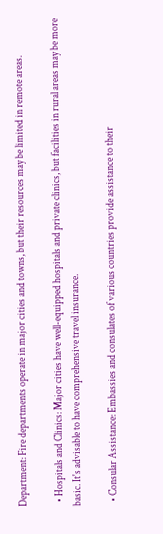Department: Fire departments operate in major cities and towns, but their resources may be limited in remote areas.

  • Hospitals and Clinics: Major cities have well-equipped hospitals and private clinics, but facilities in rural areas may be more basic. It's advisable to have comprehensive travel insurance.

  • Consular Assistance: Embassies and consulates of various countries provide assistance to their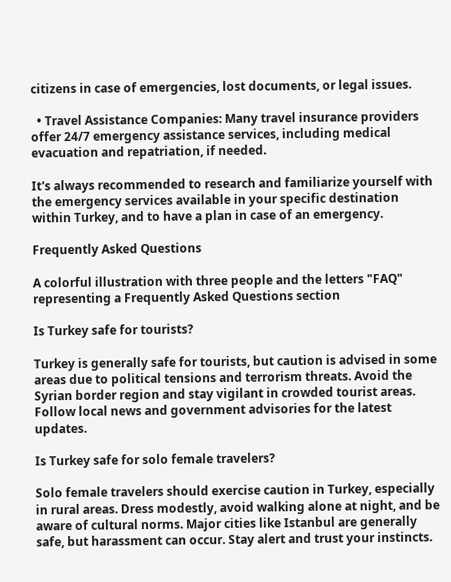citizens in case of emergencies, lost documents, or legal issues.

  • Travel Assistance Companies: Many travel insurance providers offer 24/7 emergency assistance services, including medical evacuation and repatriation, if needed.

It's always recommended to research and familiarize yourself with the emergency services available in your specific destination within Turkey, and to have a plan in case of an emergency.

Frequently Asked Questions

A colorful illustration with three people and the letters "FAQ" representing a Frequently Asked Questions section

Is Turkey safe for tourists?

Turkey is generally safe for tourists, but caution is advised in some areas due to political tensions and terrorism threats. Avoid the Syrian border region and stay vigilant in crowded tourist areas. Follow local news and government advisories for the latest updates.

Is Turkey safe for solo female travelers?

Solo female travelers should exercise caution in Turkey, especially in rural areas. Dress modestly, avoid walking alone at night, and be aware of cultural norms. Major cities like Istanbul are generally safe, but harassment can occur. Stay alert and trust your instincts.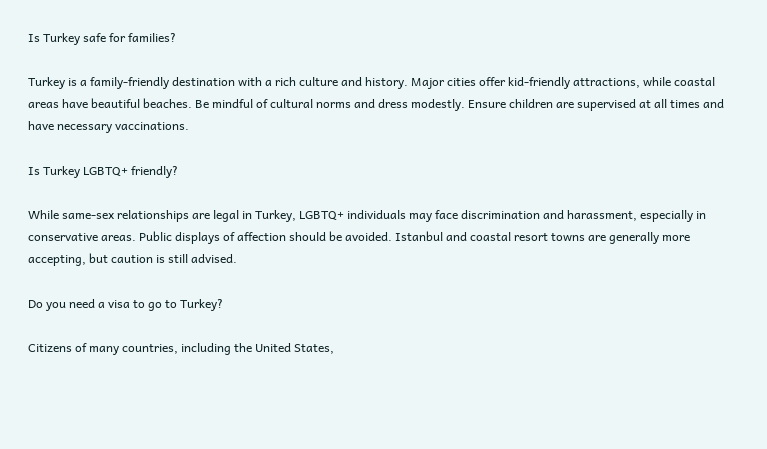Is Turkey safe for families?

Turkey is a family-friendly destination with a rich culture and history. Major cities offer kid-friendly attractions, while coastal areas have beautiful beaches. Be mindful of cultural norms and dress modestly. Ensure children are supervised at all times and have necessary vaccinations.

Is Turkey LGBTQ+ friendly?

While same-sex relationships are legal in Turkey, LGBTQ+ individuals may face discrimination and harassment, especially in conservative areas. Public displays of affection should be avoided. Istanbul and coastal resort towns are generally more accepting, but caution is still advised.

Do you need a visa to go to Turkey?

Citizens of many countries, including the United States,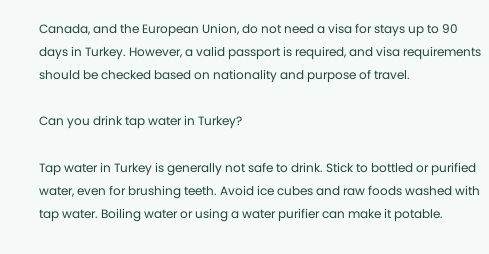Canada, and the European Union, do not need a visa for stays up to 90 days in Turkey. However, a valid passport is required, and visa requirements should be checked based on nationality and purpose of travel.

Can you drink tap water in Turkey?

Tap water in Turkey is generally not safe to drink. Stick to bottled or purified water, even for brushing teeth. Avoid ice cubes and raw foods washed with tap water. Boiling water or using a water purifier can make it potable.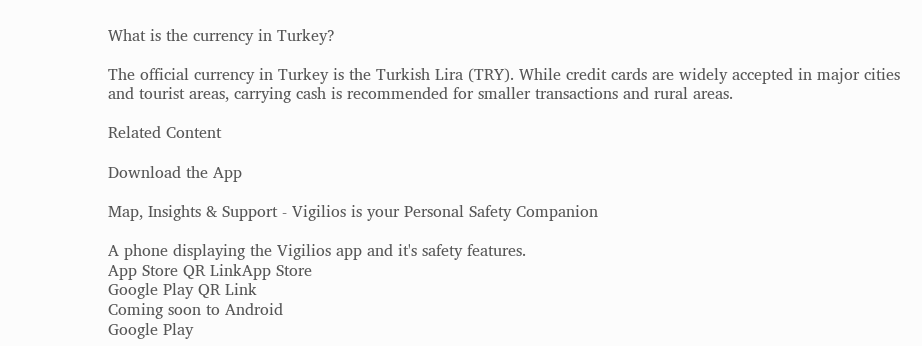What is the currency in Turkey?

The official currency in Turkey is the Turkish Lira (TRY). While credit cards are widely accepted in major cities and tourist areas, carrying cash is recommended for smaller transactions and rural areas.

Related Content

Download the App

Map, Insights & Support - Vigilios is your Personal Safety Companion

A phone displaying the Vigilios app and it's safety features.
App Store QR LinkApp Store
Google Play QR Link
Coming soon to Android
Google Play